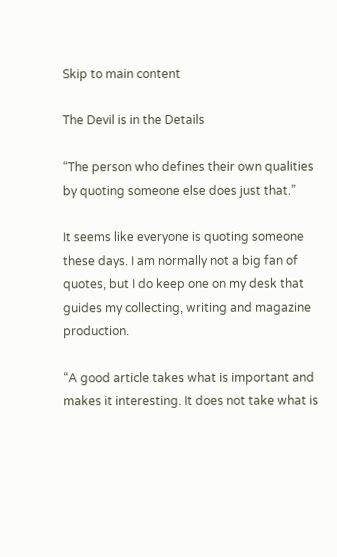Skip to main content

The Devil is in the Details

“The person who defines their own qualities by quoting someone else does just that.”

It seems like everyone is quoting someone these days. I am normally not a big fan of quotes, but I do keep one on my desk that guides my collecting, writing and magazine production.

“A good article takes what is important and makes it interesting. It does not take what is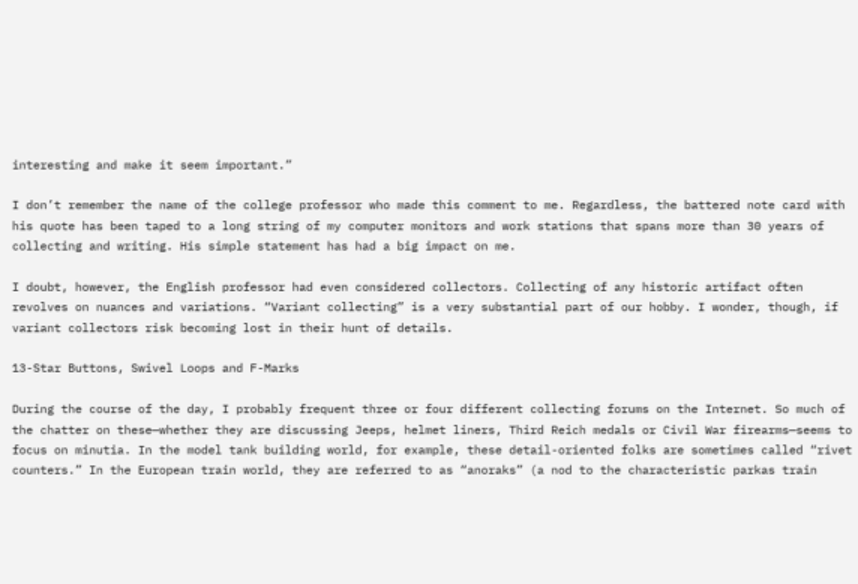interesting and make it seem important.”

I don’t remember the name of the college professor who made this comment to me. Regardless, the battered note card with his quote has been taped to a long string of my computer monitors and work stations that spans more than 30 years of collecting and writing. His simple statement has had a big impact on me.

I doubt, however, the English professor had even considered collectors. Collecting of any historic artifact often revolves on nuances and variations. “Variant collecting” is a very substantial part of our hobby. I wonder, though, if variant collectors risk becoming lost in their hunt of details.

13-Star Buttons, Swivel Loops and F-Marks

During the course of the day, I probably frequent three or four different collecting forums on the Internet. So much of the chatter on these—whether they are discussing Jeeps, helmet liners, Third Reich medals or Civil War firearms—seems to focus on minutia. In the model tank building world, for example, these detail-oriented folks are sometimes called “rivet counters.” In the European train world, they are referred to as “anoraks” (a nod to the characteristic parkas train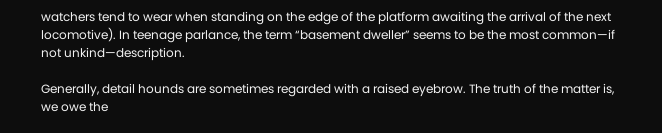watchers tend to wear when standing on the edge of the platform awaiting the arrival of the next locomotive). In teenage parlance, the term “basement dweller” seems to be the most common—if not unkind—description.

Generally, detail hounds are sometimes regarded with a raised eyebrow. The truth of the matter is, we owe the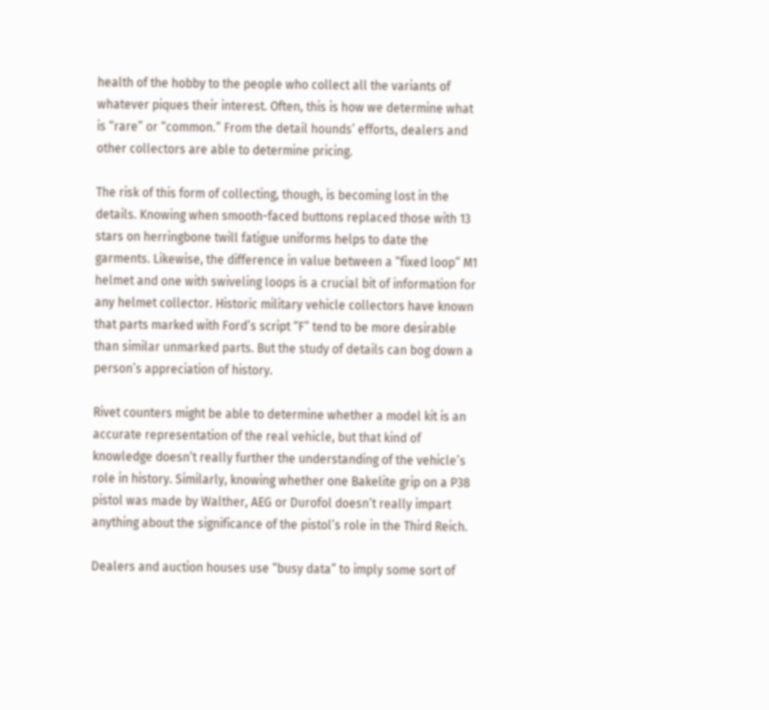health of the hobby to the people who collect all the variants of whatever piques their interest. Often, this is how we determine what is “rare” or “common.” From the detail hounds’ efforts, dealers and other collectors are able to determine pricing.

The risk of this form of collecting, though, is becoming lost in the details. Knowing when smooth-faced buttons replaced those with 13 stars on herringbone twill fatigue uniforms helps to date the garments. Likewise, the difference in value between a “fixed loop” M1 helmet and one with swiveling loops is a crucial bit of information for any helmet collector. Historic military vehicle collectors have known that parts marked with Ford’s script “F” tend to be more desirable than similar unmarked parts. But the study of details can bog down a person’s appreciation of history.

Rivet counters might be able to determine whether a model kit is an accurate representation of the real vehicle, but that kind of knowledge doesn’t really further the understanding of the vehicle’s role in history. Similarly, knowing whether one Bakelite grip on a P38 pistol was made by Walther, AEG or Durofol doesn’t really impart anything about the significance of the pistol’s role in the Third Reich.

Dealers and auction houses use “busy data” to imply some sort of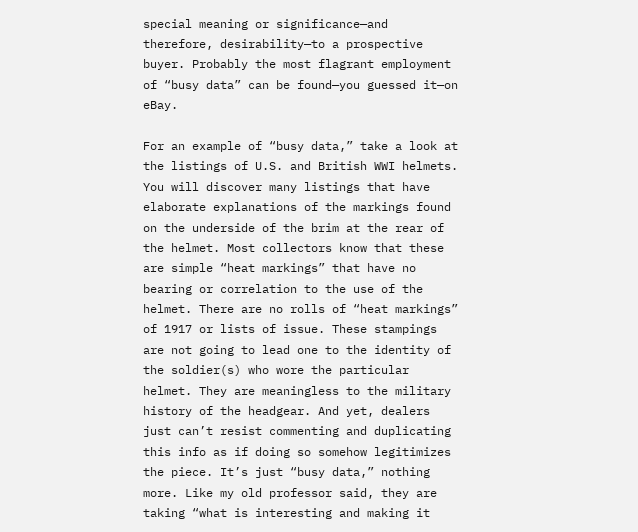special meaning or significance—and therefore, desirability—to a prospective buyer. Probably the most flagrant employment of “busy data” can be found—you guessed it—on eBay.

For an example of “busy data,” take a look at the listings of U.S. and British WWI helmets. You will discover many listings that have elaborate explanations of the markings found on the underside of the brim at the rear of the helmet. Most collectors know that these are simple “heat markings” that have no bearing or correlation to the use of the helmet. There are no rolls of “heat markings” of 1917 or lists of issue. These stampings are not going to lead one to the identity of the soldier(s) who wore the particular helmet. They are meaningless to the military history of the headgear. And yet, dealers just can’t resist commenting and duplicating this info as if doing so somehow legitimizes the piece. It’s just “busy data,” nothing more. Like my old professor said, they are taking “what is interesting and making it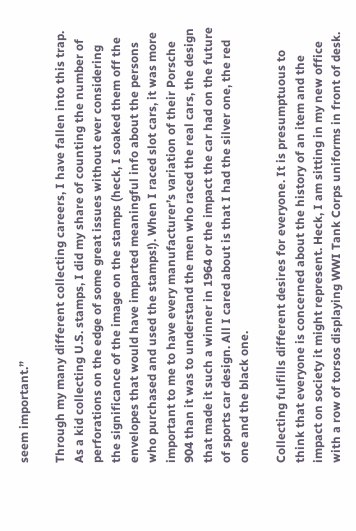seem important.”

Through my many different collecting careers, I have fallen into this trap. As a kid collecting U.S. stamps, I did my share of counting the number of perforations on the edge of some great issues without ever considering the significance of the image on the stamps (heck, I soaked them off the envelopes that would have imparted meaningful info about the persons who purchased and used the stamps!). When I raced slot cars, it was more important to me to have every manufacturer’s variation of their Porsche 904 than it was to understand the men who raced the real cars, the design that made it such a winner in 1964 or the impact the car had on the future of sports car design. All I cared about is that I had the silver one, the red one and the black one.

Collecting fulfills different desires for everyone. It is presumptuous to think that everyone is concerned about the history of an item and the impact on society it might represent. Heck, I am sitting in my new office with a row of torsos displaying WWI Tank Corps uniforms in front of desk.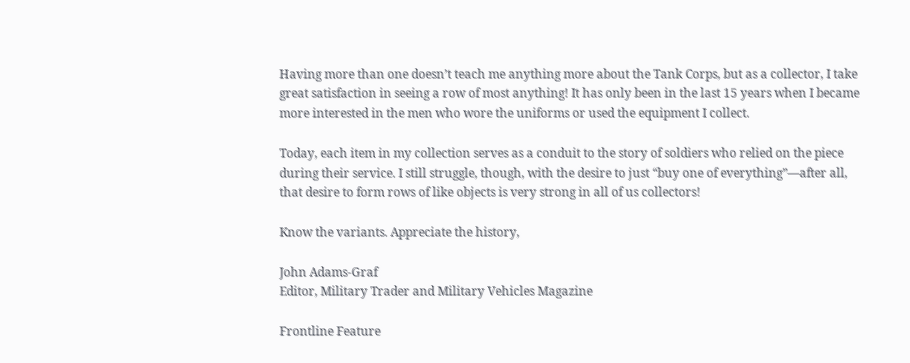Having more than one doesn’t teach me anything more about the Tank Corps, but as a collector, I take great satisfaction in seeing a row of most anything! It has only been in the last 15 years when I became more interested in the men who wore the uniforms or used the equipment I collect.

Today, each item in my collection serves as a conduit to the story of soldiers who relied on the piece during their service. I still struggle, though, with the desire to just “buy one of everything”—after all, that desire to form rows of like objects is very strong in all of us collectors!

Know the variants. Appreciate the history,

John Adams-Graf
Editor, Military Trader and Military Vehicles Magazine

Frontline Feature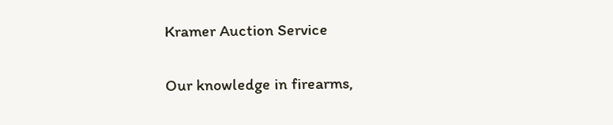Kramer Auction Service

Our knowledge in firearms,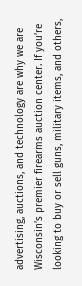advertising, auctions, and technology are why we are Wisconsin’s premier firearms auction center. If you’re looking to buy or sell guns, military items, and others,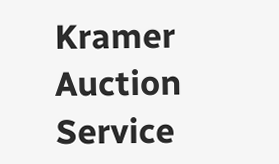Kramer Auction Service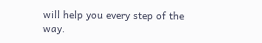will help you every step of the way.